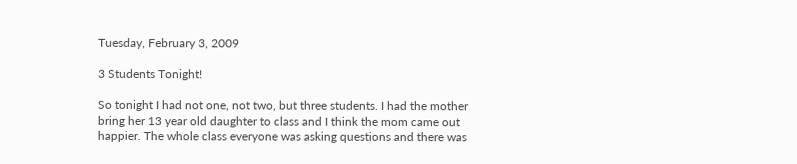Tuesday, February 3, 2009

3 Students Tonight!

So tonight I had not one, not two, but three students. I had the mother bring her 13 year old daughter to class and I think the mom came out happier. The whole class everyone was asking questions and there was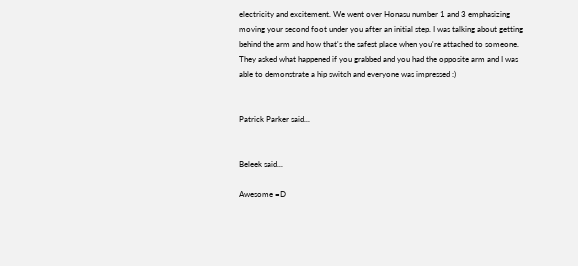electricity and excitement. We went over Honasu number 1 and 3 emphasizing moving your second foot under you after an initial step. I was talking about getting behind the arm and how that's the safest place when you're attached to someone. They asked what happened if you grabbed and you had the opposite arm and I was able to demonstrate a hip switch and everyone was impressed :)


Patrick Parker said...


Beleek said...

Awesome =D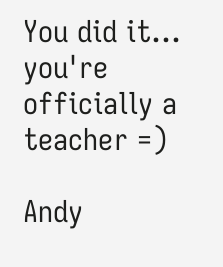You did it... you're officially a teacher =)

Andy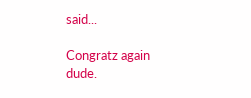said...

Congratz again dude.